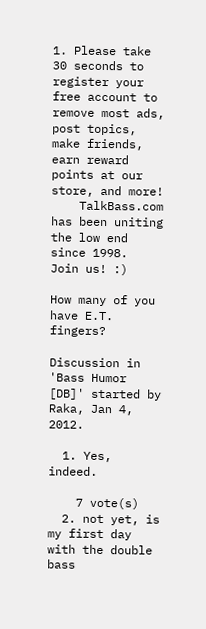1. Please take 30 seconds to register your free account to remove most ads, post topics, make friends, earn reward points at our store, and more!
    TalkBass.com has been uniting the low end since 1998.  Join us! :)

How many of you have E.T. fingers?

Discussion in 'Bass Humor [DB]' started by Raka, Jan 4, 2012.

  1. Yes, indeed.

    7 vote(s)
  2. not yet, is my first day with the double bass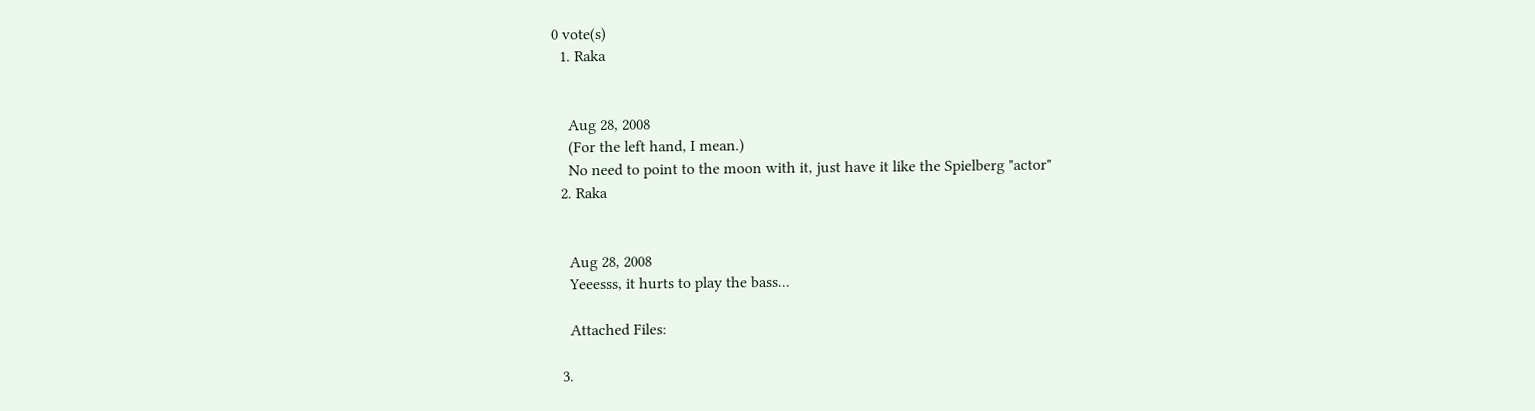0 vote(s)
  1. Raka


    Aug 28, 2008
    (For the left hand, I mean.)
    No need to point to the moon with it, just have it like the Spielberg "actor"
  2. Raka


    Aug 28, 2008
    Yeeesss, it hurts to play the bass...

    Attached Files:

  3.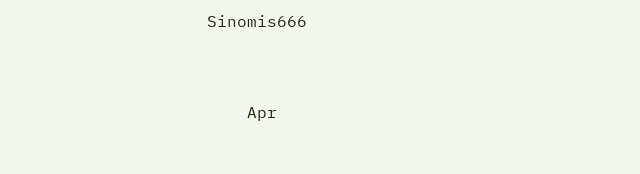Sinomis666


    Apr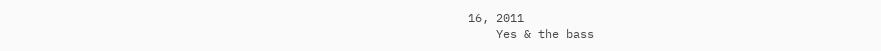16, 2011
    Yes & the bass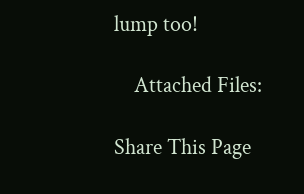lump too!

    Attached Files:

Share This Page